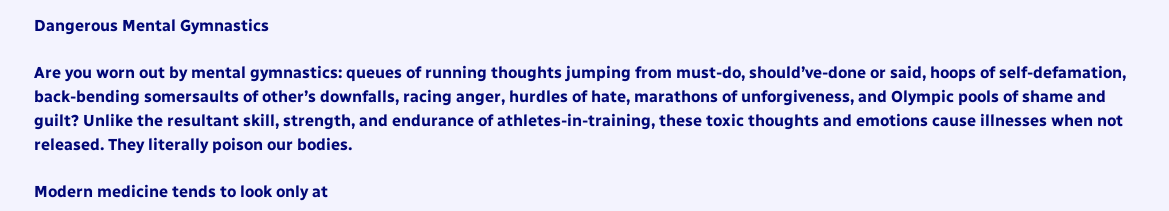Dangerous Mental Gymnastics

Are you worn out by mental gymnastics: queues of running thoughts jumping from must-do, should’ve-done or said, hoops of self-defamation, back-bending somersaults of other’s downfalls, racing anger, hurdles of hate, marathons of unforgiveness, and Olympic pools of shame and guilt? Unlike the resultant skill, strength, and endurance of athletes-in-training, these toxic thoughts and emotions cause illnesses when not released. They literally poison our bodies.

Modern medicine tends to look only at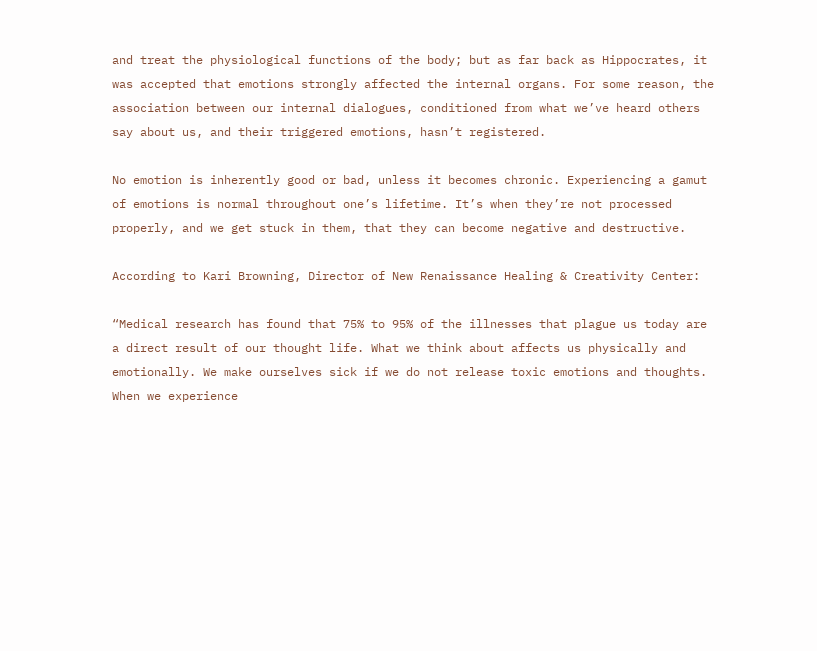and treat the physiological functions of the body; but as far back as Hippocrates, it was accepted that emotions strongly affected the internal organs. For some reason, the association between our internal dialogues, conditioned from what we’ve heard others say about us, and their triggered emotions, hasn’t registered.

No emotion is inherently good or bad, unless it becomes chronic. Experiencing a gamut of emotions is normal throughout one’s lifetime. It’s when they’re not processed properly, and we get stuck in them, that they can become negative and destructive.

According to Kari Browning, Director of New Renaissance Healing & Creativity Center:

“Medical research has found that 75% to 95% of the illnesses that plague us today are a direct result of our thought life. What we think about affects us physically and emotionally. We make ourselves sick if we do not release toxic emotions and thoughts. When we experience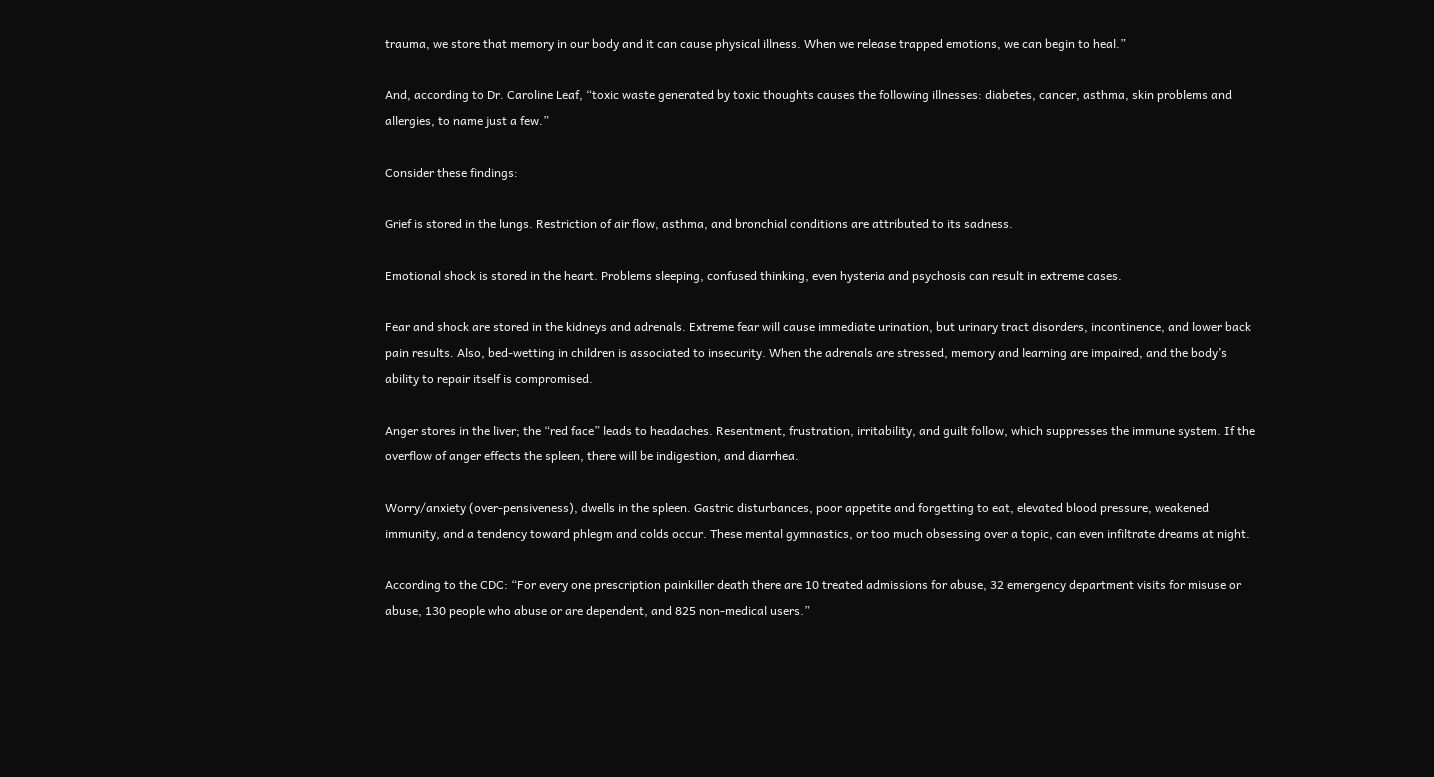trauma, we store that memory in our body and it can cause physical illness. When we release trapped emotions, we can begin to heal.”

And, according to Dr. Caroline Leaf, “toxic waste generated by toxic thoughts causes the following illnesses: diabetes, cancer, asthma, skin problems and allergies, to name just a few.”

Consider these findings:

Grief is stored in the lungs. Restriction of air flow, asthma, and bronchial conditions are attributed to its sadness.

Emotional shock is stored in the heart. Problems sleeping, confused thinking, even hysteria and psychosis can result in extreme cases.

Fear and shock are stored in the kidneys and adrenals. Extreme fear will cause immediate urination, but urinary tract disorders, incontinence, and lower back pain results. Also, bed-wetting in children is associated to insecurity. When the adrenals are stressed, memory and learning are impaired, and the body’s ability to repair itself is compromised.

Anger stores in the liver; the “red face” leads to headaches. Resentment, frustration, irritability, and guilt follow, which suppresses the immune system. If the overflow of anger effects the spleen, there will be indigestion, and diarrhea.

Worry/anxiety (over-pensiveness), dwells in the spleen. Gastric disturbances, poor appetite and forgetting to eat, elevated blood pressure, weakened immunity, and a tendency toward phlegm and colds occur. These mental gymnastics, or too much obsessing over a topic, can even infiltrate dreams at night.

According to the CDC: “For every one prescription painkiller death there are 10 treated admissions for abuse, 32 emergency department visits for misuse or abuse, 130 people who abuse or are dependent, and 825 non-medical users.”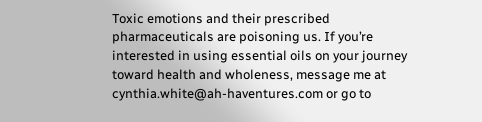Toxic emotions and their prescribed pharmaceuticals are poisoning us. If you’re interested in using essential oils on your journey toward health and wholeness, message me at cynthia.white@ah-haventures.com or go to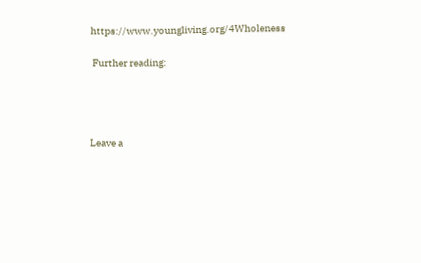https://www.youngliving.org/4Wholeness

 Further reading:




Leave a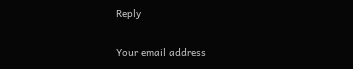Reply

Your email address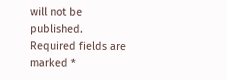will not be published. Required fields are marked *